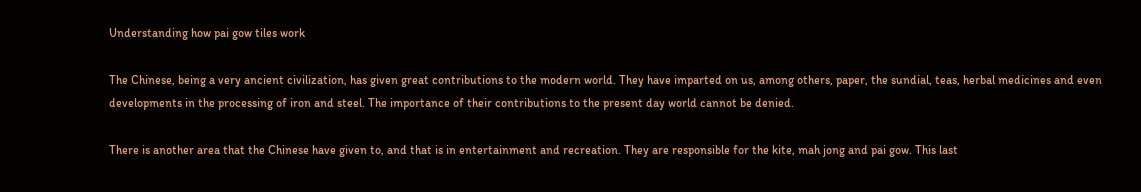Understanding how pai gow tiles work

The Chinese, being a very ancient civilization, has given great contributions to the modern world. They have imparted on us, among others, paper, the sundial, teas, herbal medicines and even developments in the processing of iron and steel. The importance of their contributions to the present day world cannot be denied.

There is another area that the Chinese have given to, and that is in entertainment and recreation. They are responsible for the kite, mah jong and pai gow. This last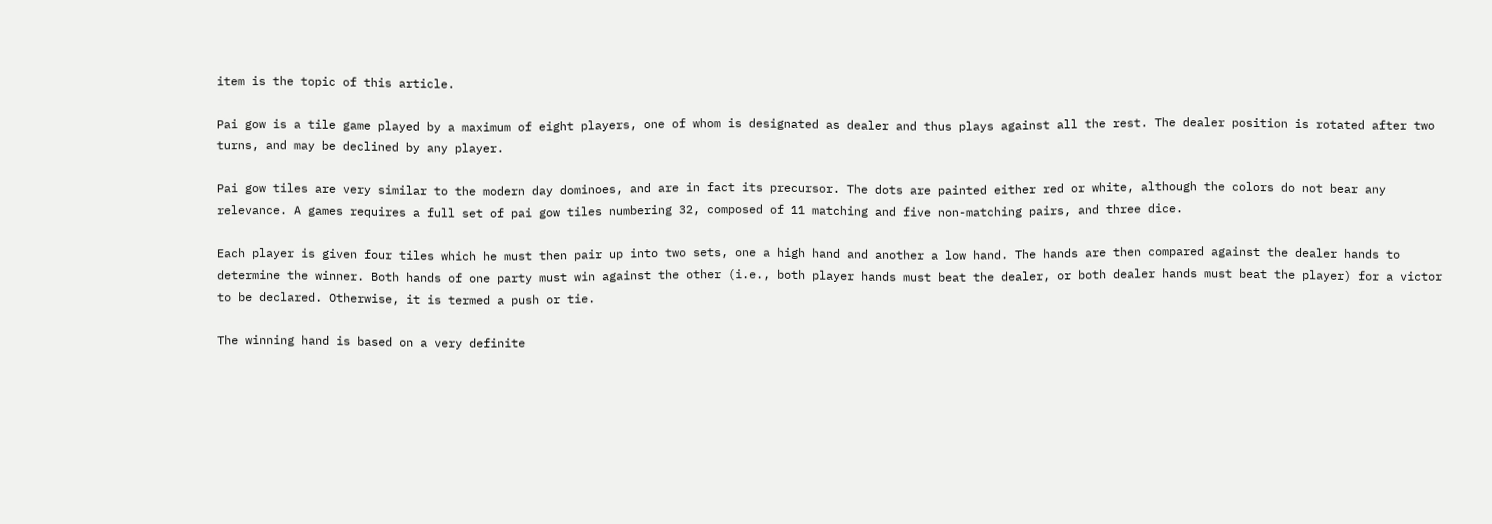item is the topic of this article.

Pai gow is a tile game played by a maximum of eight players, one of whom is designated as dealer and thus plays against all the rest. The dealer position is rotated after two turns, and may be declined by any player.

Pai gow tiles are very similar to the modern day dominoes, and are in fact its precursor. The dots are painted either red or white, although the colors do not bear any relevance. A games requires a full set of pai gow tiles numbering 32, composed of 11 matching and five non-matching pairs, and three dice.

Each player is given four tiles which he must then pair up into two sets, one a high hand and another a low hand. The hands are then compared against the dealer hands to determine the winner. Both hands of one party must win against the other (i.e., both player hands must beat the dealer, or both dealer hands must beat the player) for a victor to be declared. Otherwise, it is termed a push or tie.

The winning hand is based on a very definite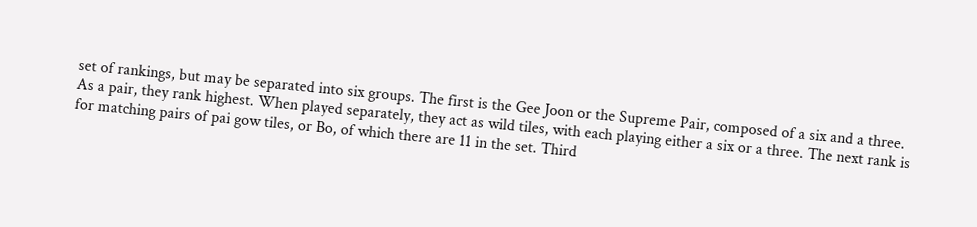set of rankings, but may be separated into six groups. The first is the Gee Joon or the Supreme Pair, composed of a six and a three. As a pair, they rank highest. When played separately, they act as wild tiles, with each playing either a six or a three. The next rank is for matching pairs of pai gow tiles, or Bo, of which there are 11 in the set. Third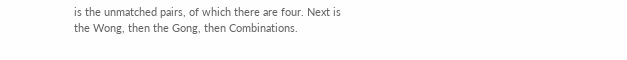is the unmatched pairs, of which there are four. Next is the Wong, then the Gong, then Combinations.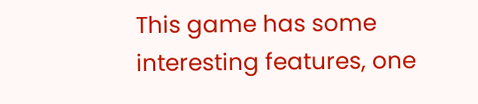This game has some interesting features, one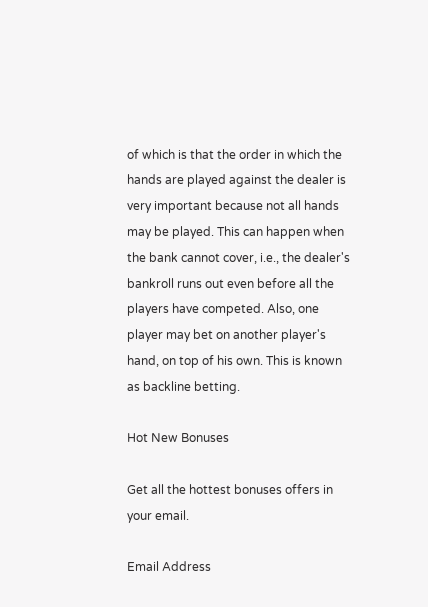of which is that the order in which the hands are played against the dealer is very important because not all hands may be played. This can happen when the bank cannot cover, i.e., the dealer's bankroll runs out even before all the players have competed. Also, one player may bet on another player's hand, on top of his own. This is known as backline betting.

Hot New Bonuses

Get all the hottest bonuses offers in your email.

Email Address